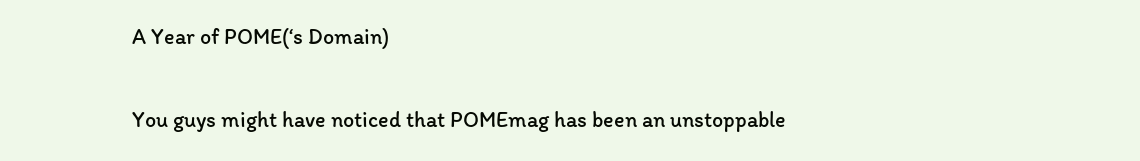A Year of POME(‘s Domain)

You guys might have noticed that POMEmag has been an unstoppable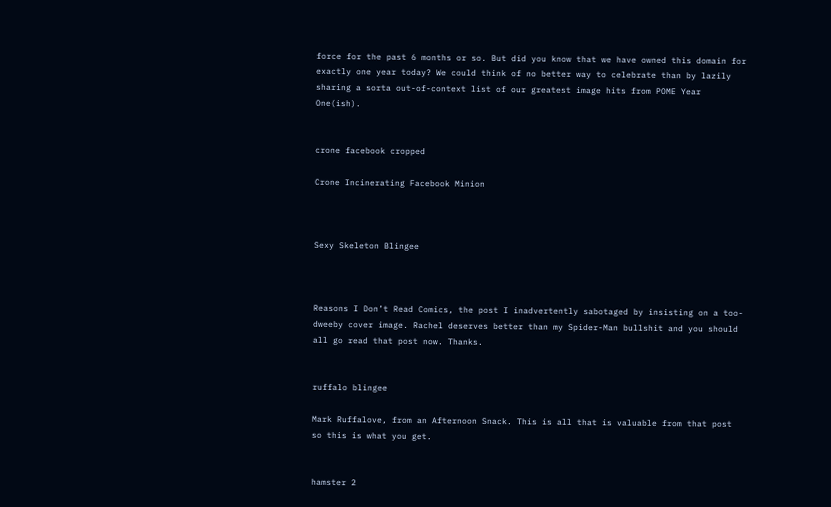force for the past 6 months or so. But did you know that we have owned this domain for exactly one year today? We could think of no better way to celebrate than by lazily sharing a sorta out-of-context list of our greatest image hits from POME Year One(ish).


crone facebook cropped

Crone Incinerating Facebook Minion



Sexy Skeleton Blingee



Reasons I Don’t Read Comics, the post I inadvertently sabotaged by insisting on a too-dweeby cover image. Rachel deserves better than my Spider-Man bullshit and you should all go read that post now. Thanks.


ruffalo blingee

Mark Ruffalove, from an Afternoon Snack. This is all that is valuable from that post so this is what you get.


hamster 2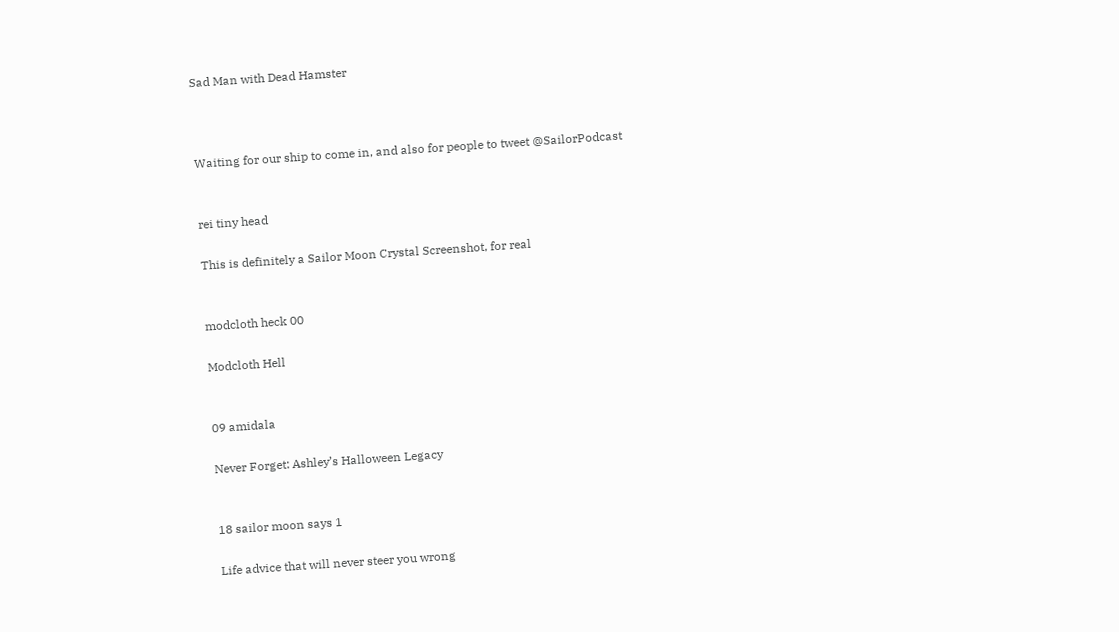Sad Man with Dead Hamster



Waiting for our ship to come in, and also for people to tweet @SailorPodcast


rei tiny head

This is definitely a Sailor Moon Crystal Screenshot, for real


modcloth heck 00

Modcloth Hell


09 amidala

Never Forget: Ashley’s Halloween Legacy


18 sailor moon says 1

Life advice that will never steer you wrong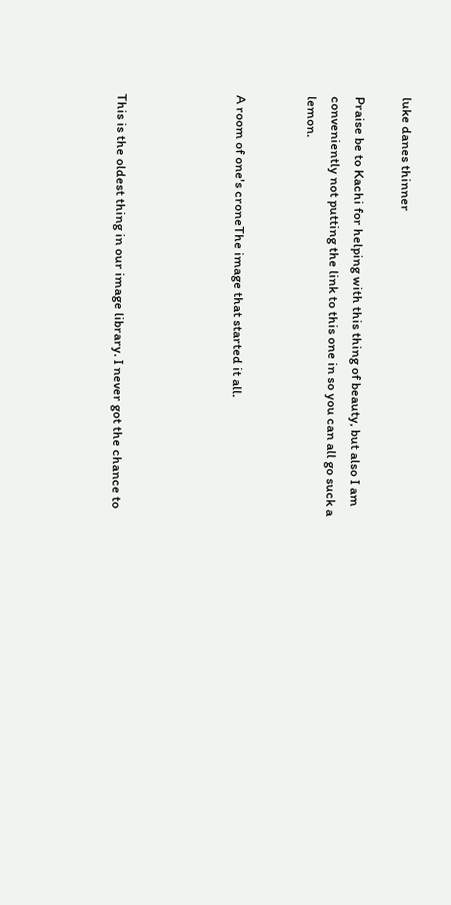luke danes thinner

Praise be to Kachi for helping with this thing of beauty, but also I am conveniently not putting the link to this one in so you can all go suck a lemon.


A room of one's croneThe image that started it all.




This is the oldest thing in our image library. I never got the chance to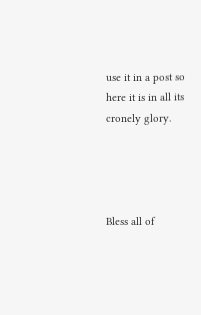use it in a post so here it is in all its cronely glory.




Bless all of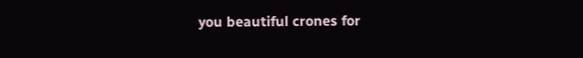you beautiful crones for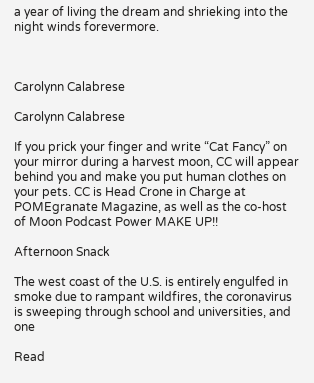a year of living the dream and shrieking into the night winds forevermore.



Carolynn Calabrese

Carolynn Calabrese

If you prick your finger and write “Cat Fancy” on your mirror during a harvest moon, CC will appear behind you and make you put human clothes on your pets. CC is Head Crone in Charge at POMEgranate Magazine, as well as the co-host of Moon Podcast Power MAKE UP!!

Afternoon Snack

The west coast of the U.S. is entirely engulfed in smoke due to rampant wildfires, the coronavirus is sweeping through school and universities, and one

Read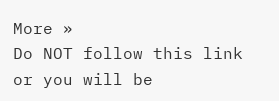More »
Do NOT follow this link or you will be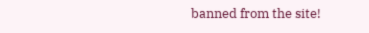banned from the site!